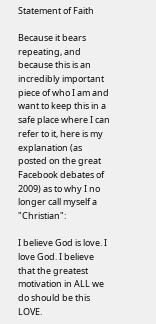Statement of Faith

Because it bears repeating, and because this is an incredibly important piece of who I am and want to keep this in a safe place where I can refer to it, here is my explanation (as posted on the great Facebook debates of 2009) as to why I no longer call myself a "Christian":

I believe God is love. I love God. I believe that the greatest motivation in ALL we do should be this LOVE.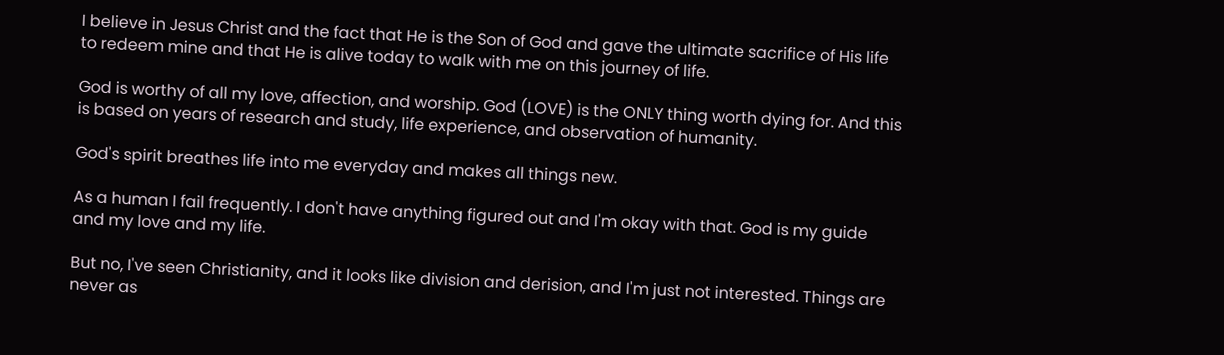I believe in Jesus Christ and the fact that He is the Son of God and gave the ultimate sacrifice of His life to redeem mine and that He is alive today to walk with me on this journey of life.

God is worthy of all my love, affection, and worship. God (LOVE) is the ONLY thing worth dying for. And this is based on years of research and study, life experience, and observation of humanity.

God's spirit breathes life into me everyday and makes all things new.

As a human I fail frequently. I don't have anything figured out and I'm okay with that. God is my guide and my love and my life.

But no, I've seen Christianity, and it looks like division and derision, and I'm just not interested. Things are never as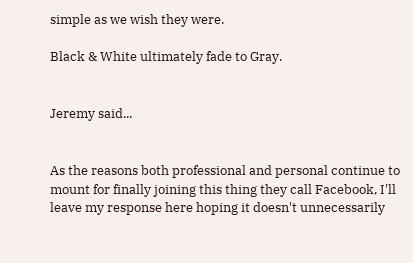simple as we wish they were.

Black & White ultimately fade to Gray.


Jeremy said...


As the reasons both professional and personal continue to mount for finally joining this thing they call Facebook, I'll leave my response here hoping it doesn't unnecessarily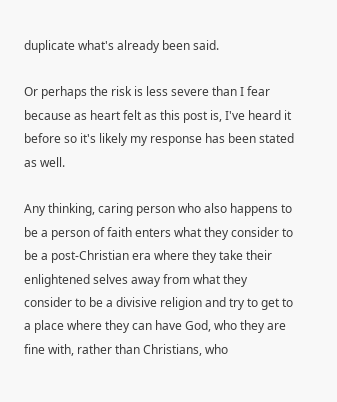duplicate what's already been said.

Or perhaps the risk is less severe than I fear because as heart felt as this post is, I've heard it before so it's likely my response has been stated as well.

Any thinking, caring person who also happens to be a person of faith enters what they consider to be a post-Christian era where they take their enlightened selves away from what they consider to be a divisive religion and try to get to a place where they can have God, who they are fine with, rather than Christians, who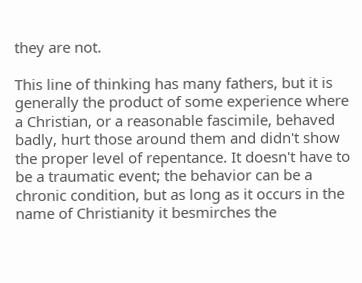they are not.

This line of thinking has many fathers, but it is generally the product of some experience where a Christian, or a reasonable fascimile, behaved badly, hurt those around them and didn't show the proper level of repentance. It doesn't have to be a traumatic event; the behavior can be a chronic condition, but as long as it occurs in the name of Christianity it besmirches the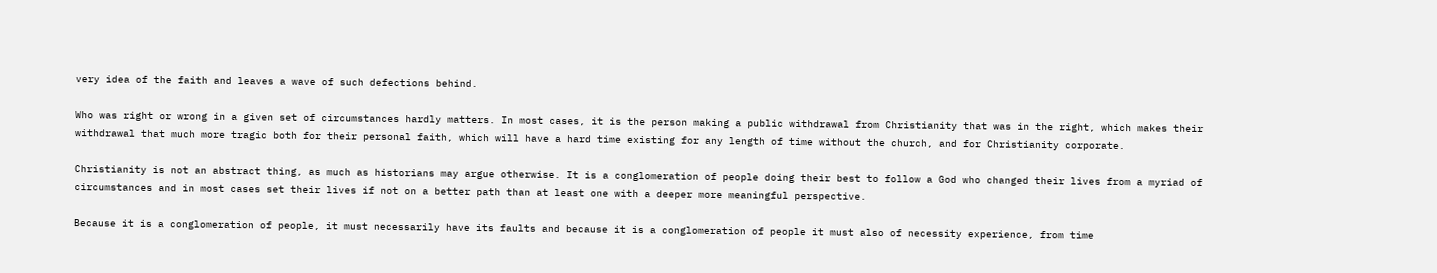very idea of the faith and leaves a wave of such defections behind.

Who was right or wrong in a given set of circumstances hardly matters. In most cases, it is the person making a public withdrawal from Christianity that was in the right, which makes their withdrawal that much more tragic both for their personal faith, which will have a hard time existing for any length of time without the church, and for Christianity corporate.

Christianity is not an abstract thing, as much as historians may argue otherwise. It is a conglomeration of people doing their best to follow a God who changed their lives from a myriad of circumstances and in most cases set their lives if not on a better path than at least one with a deeper more meaningful perspective.

Because it is a conglomeration of people, it must necessarily have its faults and because it is a conglomeration of people it must also of necessity experience, from time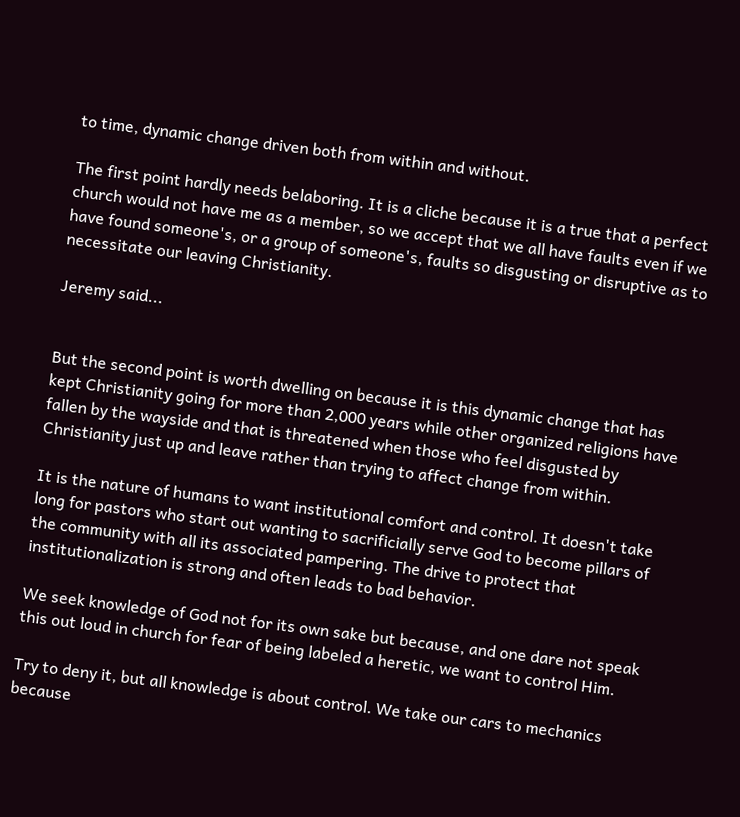to time, dynamic change driven both from within and without.

The first point hardly needs belaboring. It is a cliche because it is a true that a perfect church would not have me as a member, so we accept that we all have faults even if we have found someone's, or a group of someone's, faults so disgusting or disruptive as to necessitate our leaving Christianity.

Jeremy said...


But the second point is worth dwelling on because it is this dynamic change that has kept Christianity going for more than 2,000 years while other organized religions have fallen by the wayside and that is threatened when those who feel disgusted by Christianity just up and leave rather than trying to affect change from within.

It is the nature of humans to want institutional comfort and control. It doesn't take long for pastors who start out wanting to sacrificially serve God to become pillars of the community with all its associated pampering. The drive to protect that institutionalization is strong and often leads to bad behavior.

We seek knowledge of God not for its own sake but because, and one dare not speak this out loud in church for fear of being labeled a heretic, we want to control Him.

Try to deny it, but all knowledge is about control. We take our cars to mechanics because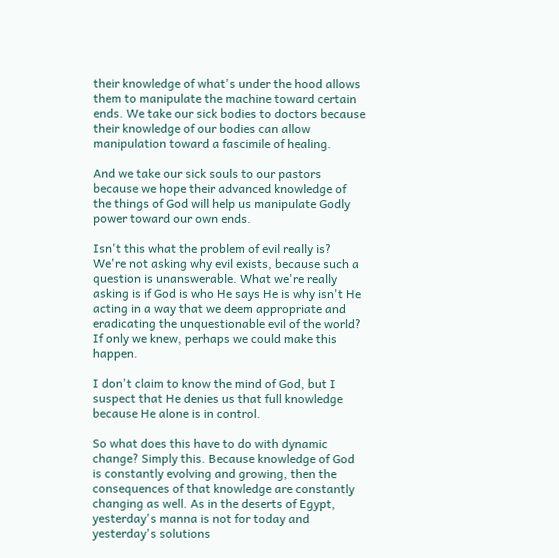their knowledge of what's under the hood allows them to manipulate the machine toward certain ends. We take our sick bodies to doctors because their knowledge of our bodies can allow manipulation toward a fascimile of healing.

And we take our sick souls to our pastors because we hope their advanced knowledge of the things of God will help us manipulate Godly power toward our own ends.

Isn't this what the problem of evil really is? We're not asking why evil exists, because such a question is unanswerable. What we're really asking is if God is who He says He is why isn't He acting in a way that we deem appropriate and eradicating the unquestionable evil of the world? If only we knew, perhaps we could make this happen.

I don't claim to know the mind of God, but I suspect that He denies us that full knowledge because He alone is in control.

So what does this have to do with dynamic change? Simply this. Because knowledge of God is constantly evolving and growing, then the consequences of that knowledge are constantly changing as well. As in the deserts of Egypt, yesterday's manna is not for today and yesterday's solutions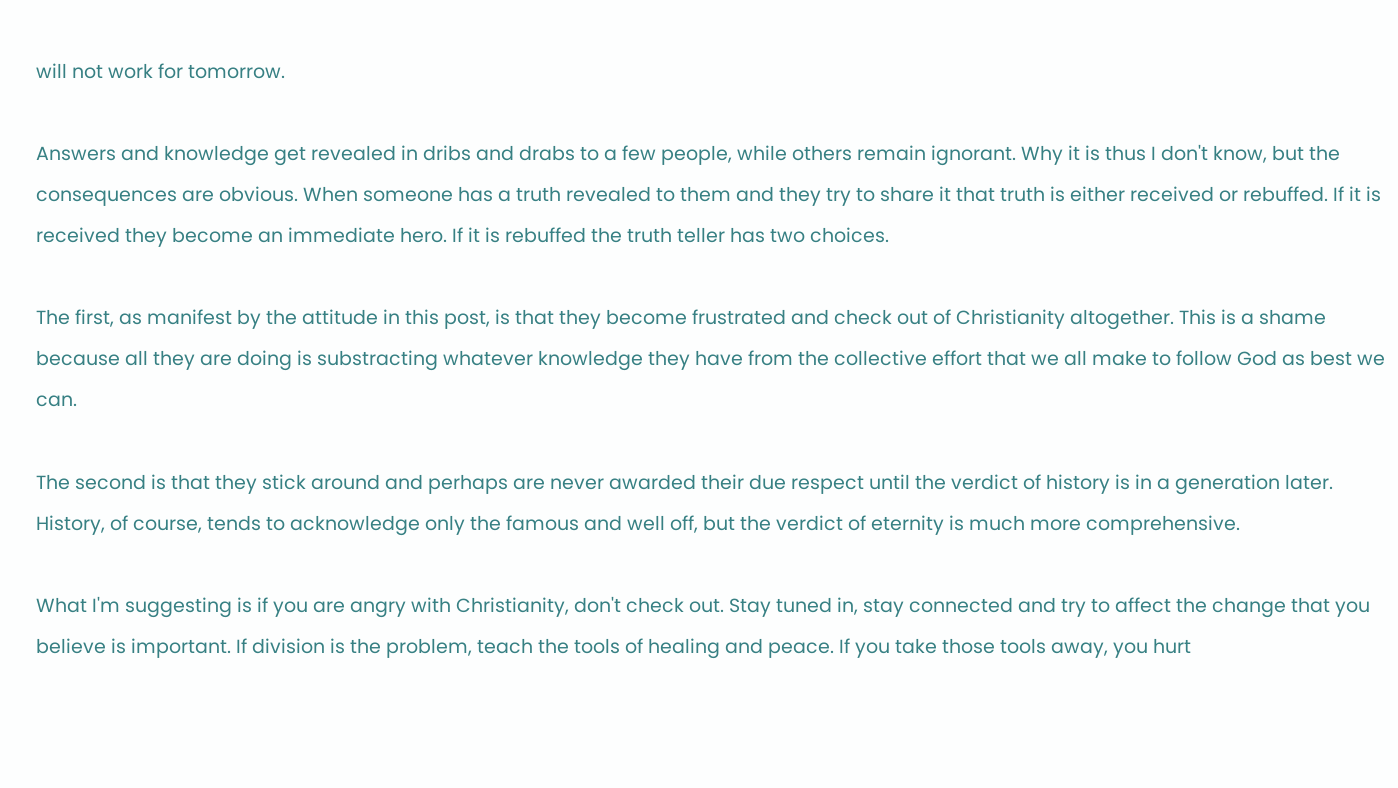will not work for tomorrow.

Answers and knowledge get revealed in dribs and drabs to a few people, while others remain ignorant. Why it is thus I don't know, but the consequences are obvious. When someone has a truth revealed to them and they try to share it that truth is either received or rebuffed. If it is received they become an immediate hero. If it is rebuffed the truth teller has two choices.

The first, as manifest by the attitude in this post, is that they become frustrated and check out of Christianity altogether. This is a shame because all they are doing is substracting whatever knowledge they have from the collective effort that we all make to follow God as best we can.

The second is that they stick around and perhaps are never awarded their due respect until the verdict of history is in a generation later. History, of course, tends to acknowledge only the famous and well off, but the verdict of eternity is much more comprehensive.

What I'm suggesting is if you are angry with Christianity, don't check out. Stay tuned in, stay connected and try to affect the change that you believe is important. If division is the problem, teach the tools of healing and peace. If you take those tools away, you hurt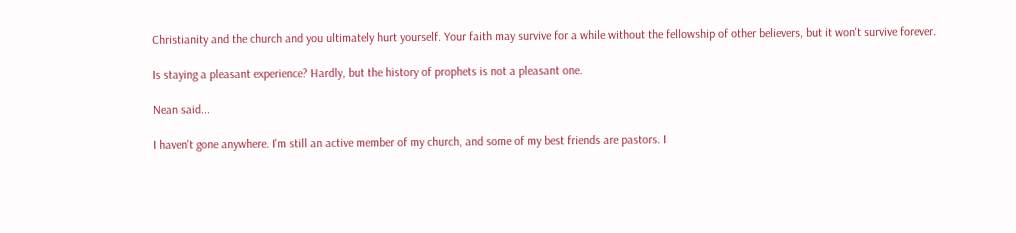Christianity and the church and you ultimately hurt yourself. Your faith may survive for a while without the fellowship of other believers, but it won't survive forever.

Is staying a pleasant experience? Hardly, but the history of prophets is not a pleasant one.

Nean said...

I haven't gone anywhere. I'm still an active member of my church, and some of my best friends are pastors. I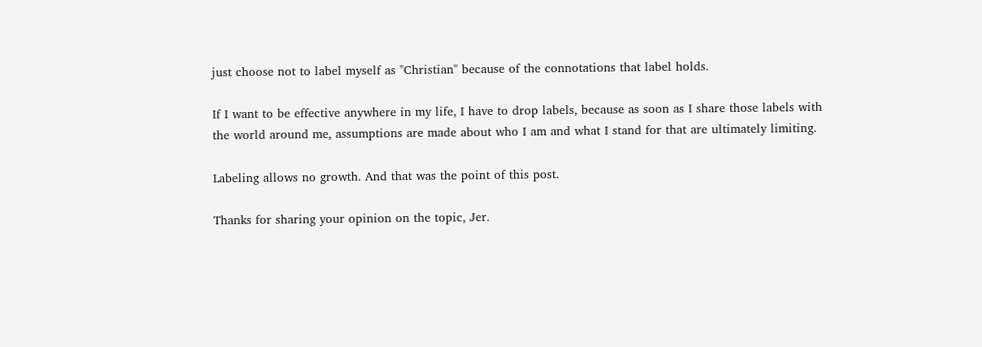just choose not to label myself as "Christian" because of the connotations that label holds.

If I want to be effective anywhere in my life, I have to drop labels, because as soon as I share those labels with the world around me, assumptions are made about who I am and what I stand for that are ultimately limiting.

Labeling allows no growth. And that was the point of this post.

Thanks for sharing your opinion on the topic, Jer.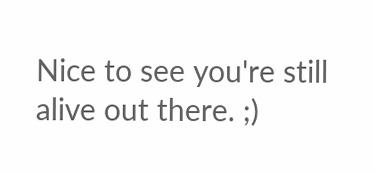Nice to see you're still alive out there. ;)